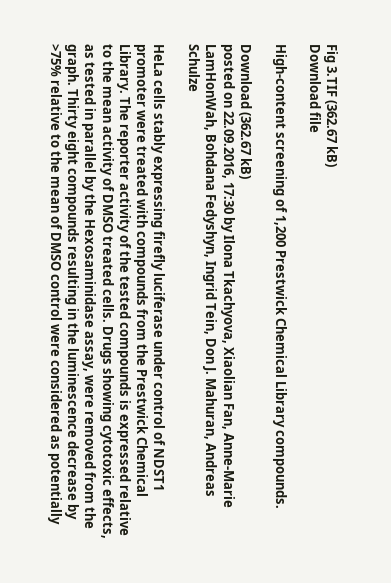Fig 3.TIF (362.67 kB)
Download file

High-content screening of 1,200 Prestwick Chemical Library compounds.

Download (362.67 kB)
posted on 22.09.2016, 17:30 by Ilona Tkachyova, Xiaolian Fan, Anne-Marie LamHonWah, Bohdana Fedyshyn, Ingrid Tein, Don J. Mahuran, Andreas Schulze

HeLa cells stably expressing firefly luciferase under control of NDST1 promoter were treated with compounds from the Prestwick Chemical Library. The reporter activity of the tested compounds is expressed relative to the mean activity of DMSO treated cells. Drugs showing cytotoxic effects, as tested in parallel by the Hexosaminidase assay, were removed from the graph. Thirty eight compounds resulting in the luminescence decrease by >75% relative to the mean of DMSO control were considered as potentially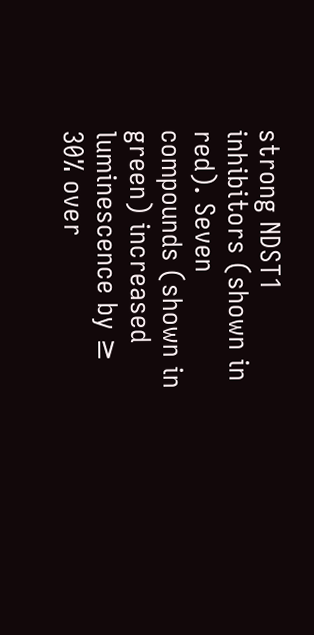strong NDST1 inhibitors (shown in red). Seven compounds (shown in green) increased luminescence by ≥ 30% over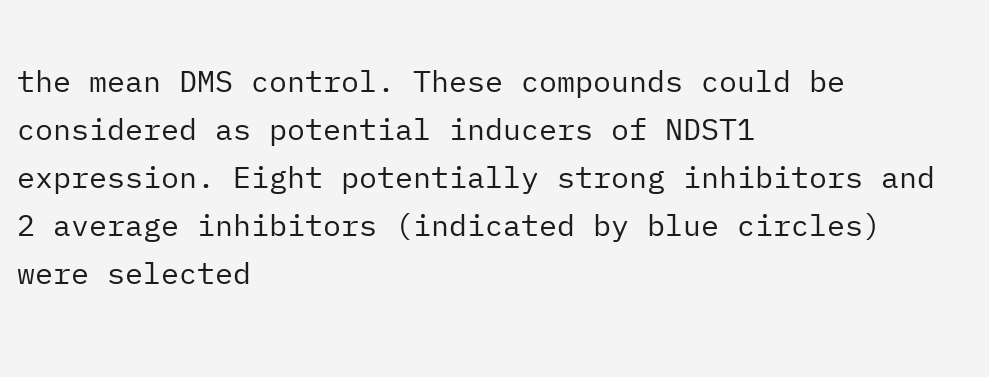the mean DMS control. These compounds could be considered as potential inducers of NDST1 expression. Eight potentially strong inhibitors and 2 average inhibitors (indicated by blue circles) were selected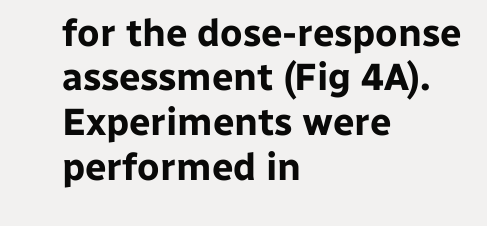for the dose-response assessment (Fig 4A). Experiments were performed in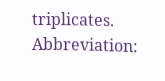triplicates. Abbreviation: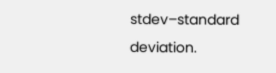stdev–standard deviation.